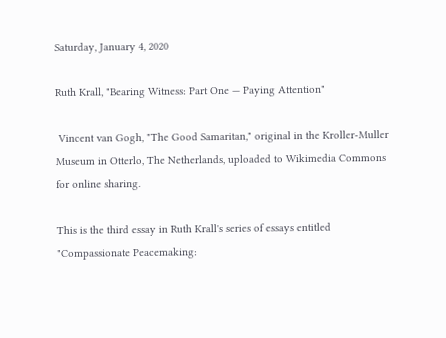Saturday, January 4, 2020

Ruth Krall, "Bearing Witness: Part One — Paying Attention"

 Vincent van Gogh, "The Good Samaritan," original in the Kroller-Muller Museum in Otterlo, The Netherlands, uploaded to Wikimedia Commons for online sharing.

This is the third essay in Ruth Krall's series of essays entitled "Compassionate Peacemaking: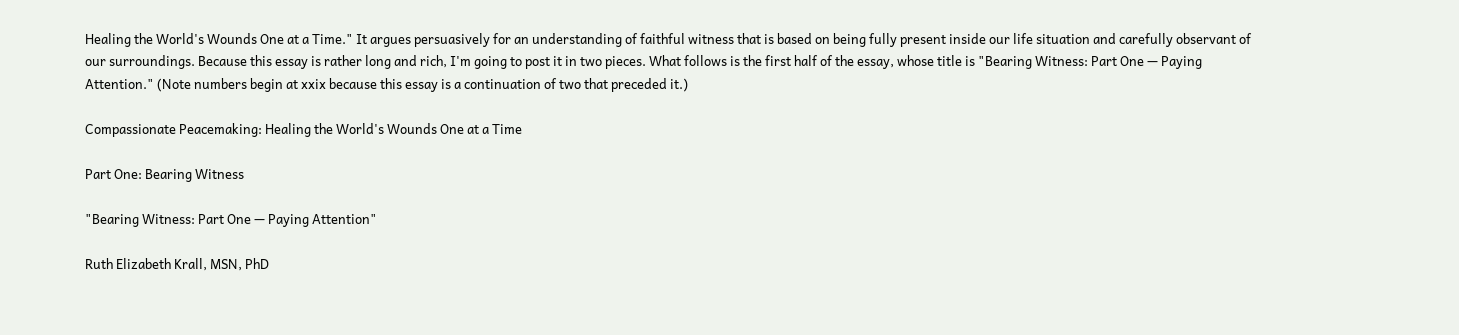Healing the World's Wounds One at a Time." It argues persuasively for an understanding of faithful witness that is based on being fully present inside our life situation and carefully observant of our surroundings. Because this essay is rather long and rich, I'm going to post it in two pieces. What follows is the first half of the essay, whose title is "Bearing Witness: Part One — Paying Attention." (Note numbers begin at xxix because this essay is a continuation of two that preceded it.)

Compassionate Peacemaking: Healing the World's Wounds One at a Time

Part One: Bearing Witness

"Bearing Witness: Part One — Paying Attention"

Ruth Elizabeth Krall, MSN, PhD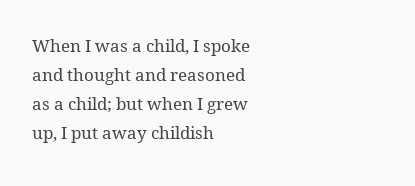When I was a child, I spoke and thought and reasoned as a child; but when I grew up, I put away childish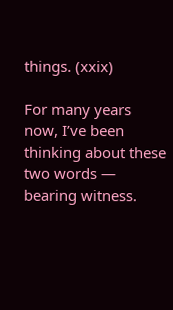things. (xxix)

For many years now, I’ve been thinking about these two words — bearing witness.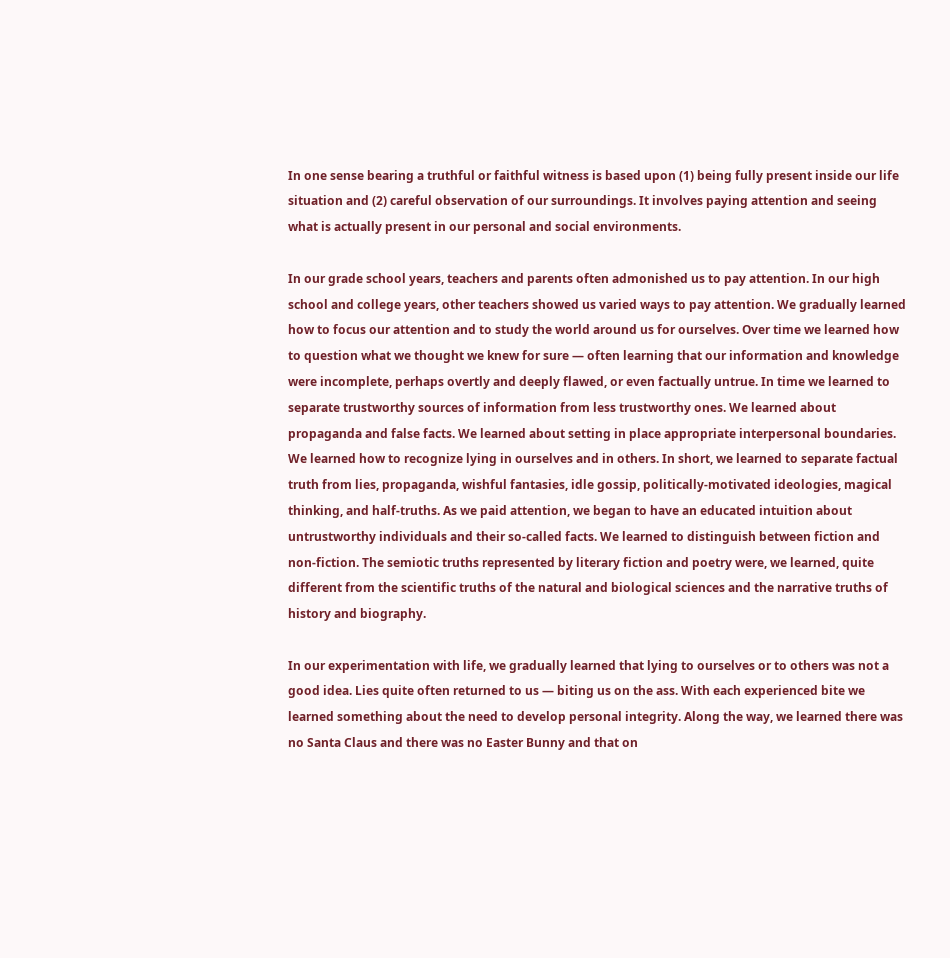In one sense bearing a truthful or faithful witness is based upon (1) being fully present inside our life situation and (2) careful observation of our surroundings. It involves paying attention and seeing what is actually present in our personal and social environments.

In our grade school years, teachers and parents often admonished us to pay attention. In our high school and college years, other teachers showed us varied ways to pay attention. We gradually learned how to focus our attention and to study the world around us for ourselves. Over time we learned how to question what we thought we knew for sure — often learning that our information and knowledge were incomplete, perhaps overtly and deeply flawed, or even factually untrue. In time we learned to separate trustworthy sources of information from less trustworthy ones. We learned about propaganda and false facts. We learned about setting in place appropriate interpersonal boundaries. We learned how to recognize lying in ourselves and in others. In short, we learned to separate factual truth from lies, propaganda, wishful fantasies, idle gossip, politically-motivated ideologies, magical thinking, and half-truths. As we paid attention, we began to have an educated intuition about untrustworthy individuals and their so-called facts. We learned to distinguish between fiction and non-fiction. The semiotic truths represented by literary fiction and poetry were, we learned, quite different from the scientific truths of the natural and biological sciences and the narrative truths of history and biography.

In our experimentation with life, we gradually learned that lying to ourselves or to others was not a good idea. Lies quite often returned to us — biting us on the ass. With each experienced bite we learned something about the need to develop personal integrity. Along the way, we learned there was no Santa Claus and there was no Easter Bunny and that on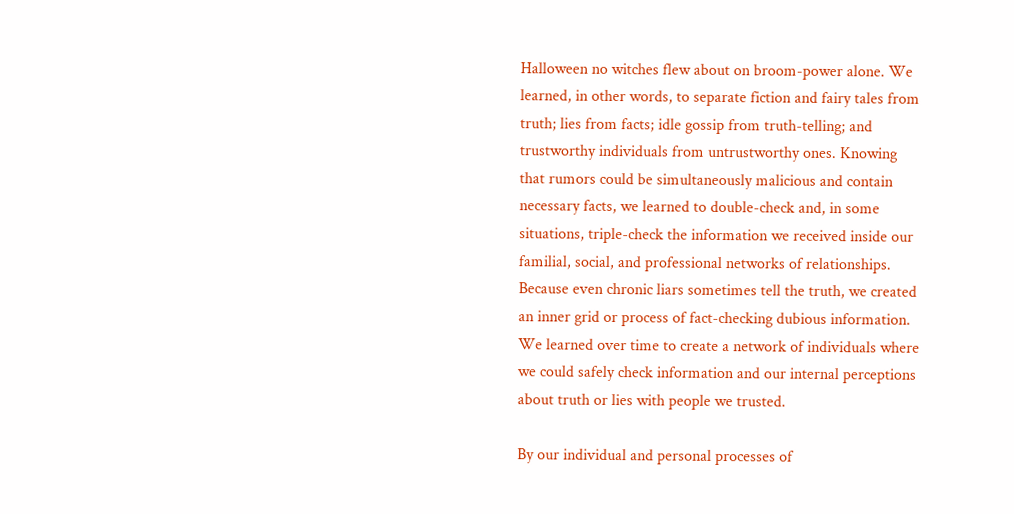Halloween no witches flew about on broom-power alone. We learned, in other words, to separate fiction and fairy tales from truth; lies from facts; idle gossip from truth-telling; and trustworthy individuals from untrustworthy ones. Knowing that rumors could be simultaneously malicious and contain necessary facts, we learned to double-check and, in some situations, triple-check the information we received inside our familial, social, and professional networks of relationships. Because even chronic liars sometimes tell the truth, we created an inner grid or process of fact-checking dubious information. We learned over time to create a network of individuals where we could safely check information and our internal perceptions about truth or lies with people we trusted.

By our individual and personal processes of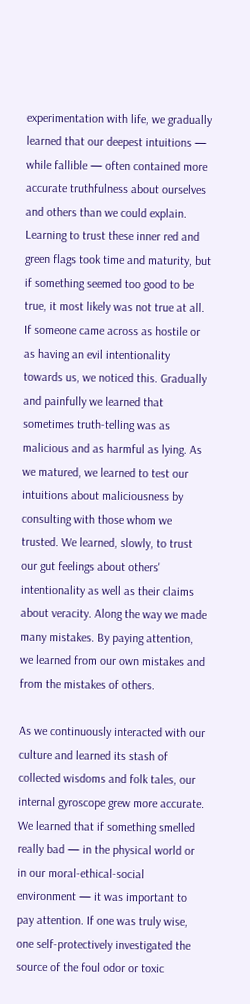experimentation with life, we gradually learned that our deepest intuitions — while fallible — often contained more accurate truthfulness about ourselves and others than we could explain. Learning to trust these inner red and green flags took time and maturity, but if something seemed too good to be true, it most likely was not true at all. If someone came across as hostile or as having an evil intentionality towards us, we noticed this. Gradually and painfully we learned that sometimes truth-telling was as malicious and as harmful as lying. As we matured, we learned to test our intuitions about maliciousness by consulting with those whom we trusted. We learned, slowly, to trust our gut feelings about others' intentionality as well as their claims about veracity. Along the way we made many mistakes. By paying attention, we learned from our own mistakes and from the mistakes of others.

As we continuously interacted with our culture and learned its stash of collected wisdoms and folk tales, our internal gyroscope grew more accurate. We learned that if something smelled really bad — in the physical world or in our moral-ethical-social environment — it was important to pay attention. If one was truly wise, one self-protectively investigated the source of the foul odor or toxic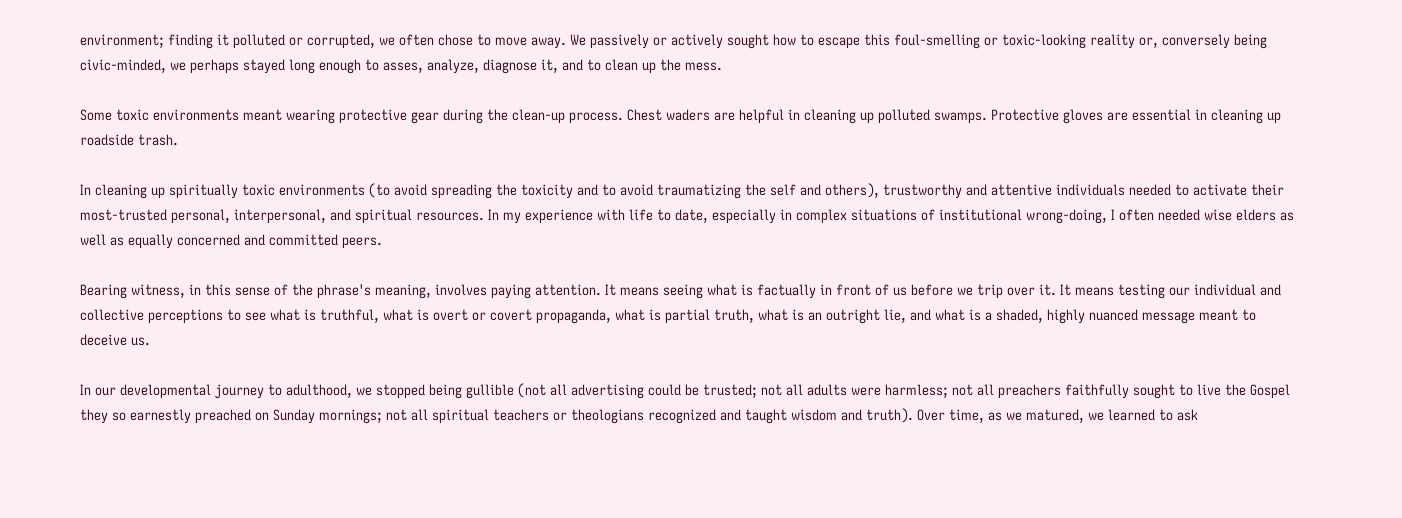environment; finding it polluted or corrupted, we often chose to move away. We passively or actively sought how to escape this foul-smelling or toxic-looking reality or, conversely being civic-minded, we perhaps stayed long enough to asses, analyze, diagnose it, and to clean up the mess.

Some toxic environments meant wearing protective gear during the clean-up process. Chest waders are helpful in cleaning up polluted swamps. Protective gloves are essential in cleaning up roadside trash.

In cleaning up spiritually toxic environments (to avoid spreading the toxicity and to avoid traumatizing the self and others), trustworthy and attentive individuals needed to activate their most-trusted personal, interpersonal, and spiritual resources. In my experience with life to date, especially in complex situations of institutional wrong-doing, I often needed wise elders as well as equally concerned and committed peers.

Bearing witness, in this sense of the phrase's meaning, involves paying attention. It means seeing what is factually in front of us before we trip over it. It means testing our individual and collective perceptions to see what is truthful, what is overt or covert propaganda, what is partial truth, what is an outright lie, and what is a shaded, highly nuanced message meant to deceive us.

In our developmental journey to adulthood, we stopped being gullible (not all advertising could be trusted; not all adults were harmless; not all preachers faithfully sought to live the Gospel they so earnestly preached on Sunday mornings; not all spiritual teachers or theologians recognized and taught wisdom and truth). Over time, as we matured, we learned to ask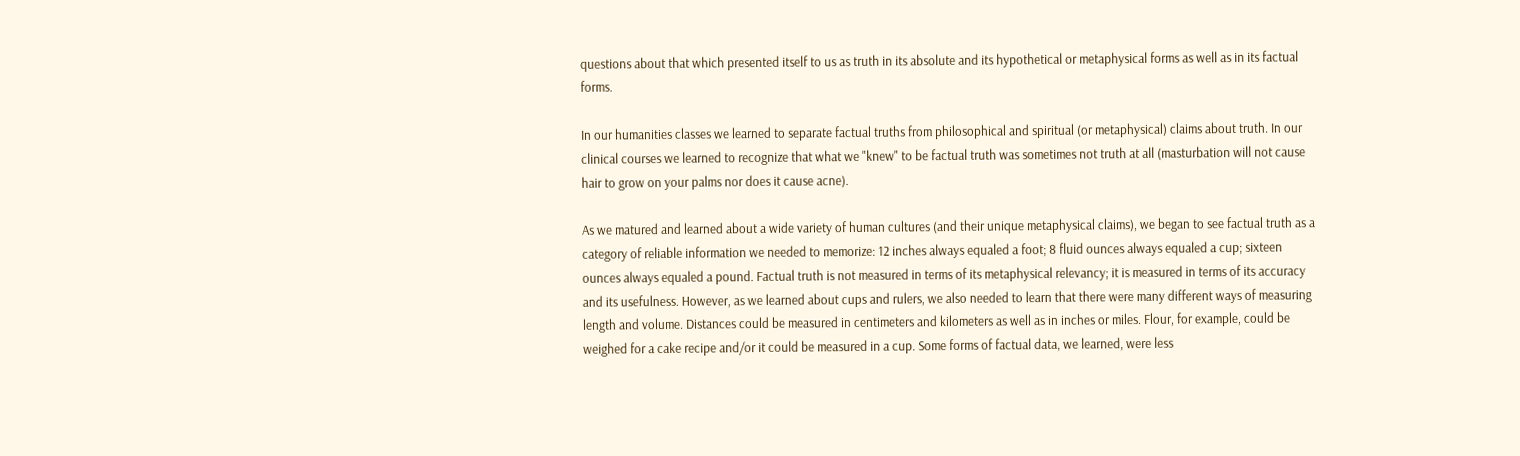questions about that which presented itself to us as truth in its absolute and its hypothetical or metaphysical forms as well as in its factual forms.

In our humanities classes we learned to separate factual truths from philosophical and spiritual (or metaphysical) claims about truth. In our clinical courses we learned to recognize that what we "knew" to be factual truth was sometimes not truth at all (masturbation will not cause hair to grow on your palms nor does it cause acne).

As we matured and learned about a wide variety of human cultures (and their unique metaphysical claims), we began to see factual truth as a category of reliable information we needed to memorize: 12 inches always equaled a foot; 8 fluid ounces always equaled a cup; sixteen ounces always equaled a pound. Factual truth is not measured in terms of its metaphysical relevancy; it is measured in terms of its accuracy and its usefulness. However, as we learned about cups and rulers, we also needed to learn that there were many different ways of measuring length and volume. Distances could be measured in centimeters and kilometers as well as in inches or miles. Flour, for example, could be weighed for a cake recipe and/or it could be measured in a cup. Some forms of factual data, we learned, were less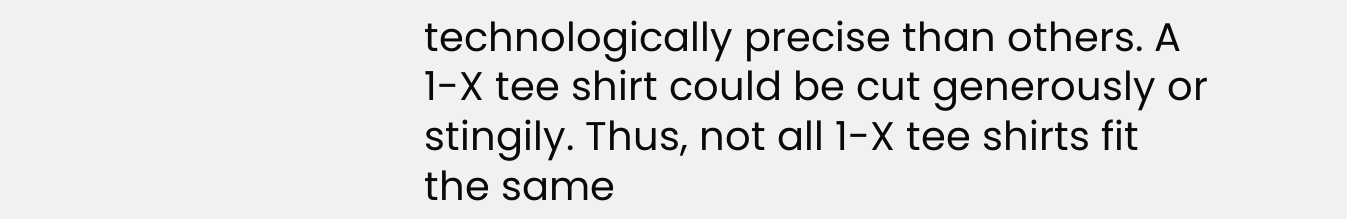technologically precise than others. A 1-X tee shirt could be cut generously or stingily. Thus, not all 1-X tee shirts fit the same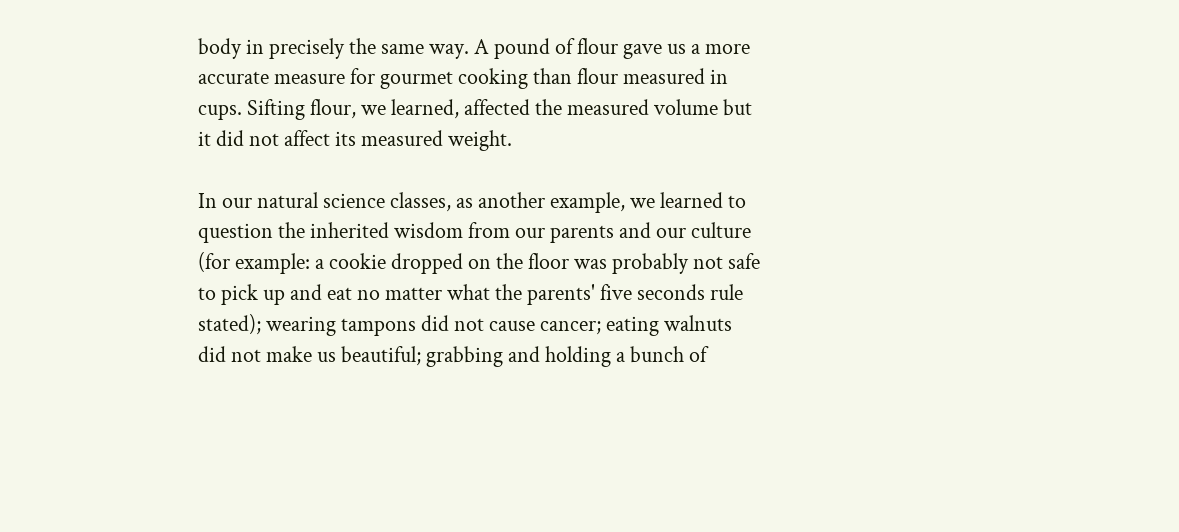body in precisely the same way. A pound of flour gave us a more accurate measure for gourmet cooking than flour measured in cups. Sifting flour, we learned, affected the measured volume but it did not affect its measured weight.

In our natural science classes, as another example, we learned to question the inherited wisdom from our parents and our culture (for example: a cookie dropped on the floor was probably not safe to pick up and eat no matter what the parents' five seconds rule stated); wearing tampons did not cause cancer; eating walnuts did not make us beautiful; grabbing and holding a bunch of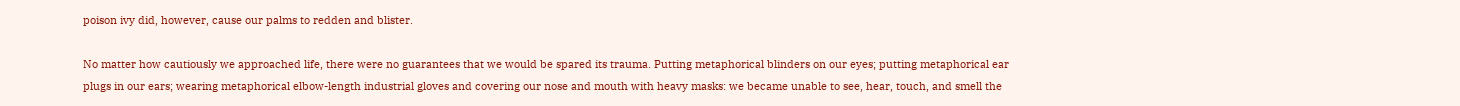poison ivy did, however, cause our palms to redden and blister.

No matter how cautiously we approached life, there were no guarantees that we would be spared its trauma. Putting metaphorical blinders on our eyes; putting metaphorical ear plugs in our ears; wearing metaphorical elbow-length industrial gloves and covering our nose and mouth with heavy masks: we became unable to see, hear, touch, and smell the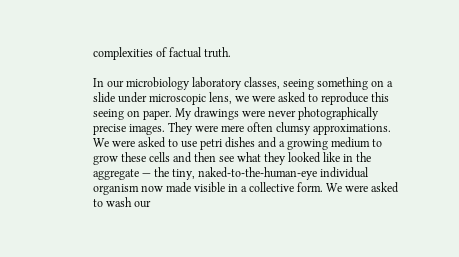complexities of factual truth.

In our microbiology laboratory classes, seeing something on a slide under microscopic lens, we were asked to reproduce this seeing on paper. My drawings were never photographically precise images. They were mere often clumsy approximations. We were asked to use petri dishes and a growing medium to grow these cells and then see what they looked like in the aggregate — the tiny, naked-to-the-human-eye individual organism now made visible in a collective form. We were asked to wash our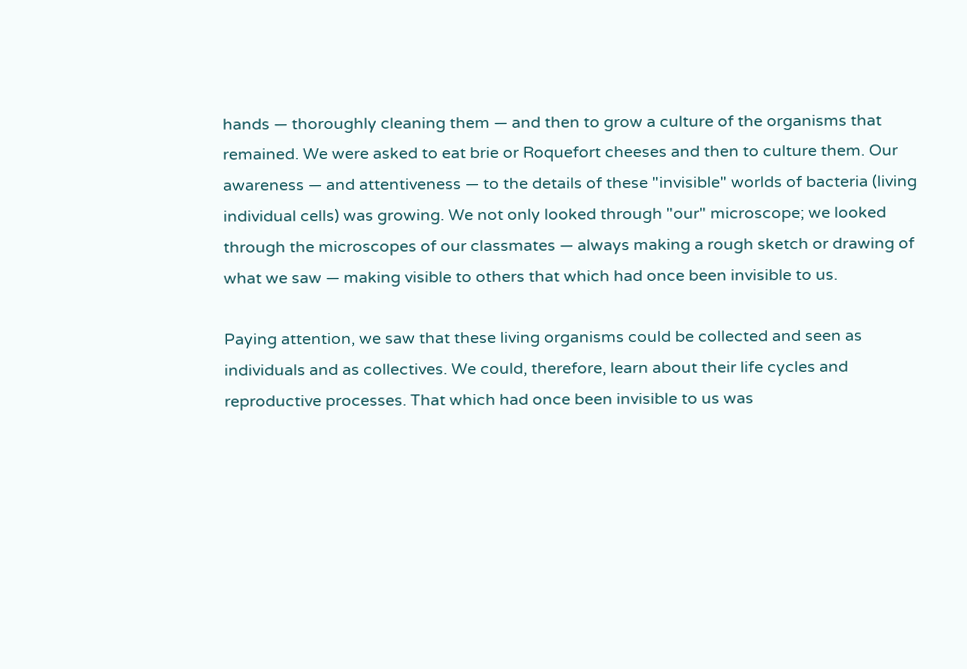hands — thoroughly cleaning them — and then to grow a culture of the organisms that remained. We were asked to eat brie or Roquefort cheeses and then to culture them. Our awareness — and attentiveness — to the details of these "invisible" worlds of bacteria (living individual cells) was growing. We not only looked through "our" microscope; we looked through the microscopes of our classmates — always making a rough sketch or drawing of what we saw — making visible to others that which had once been invisible to us.

Paying attention, we saw that these living organisms could be collected and seen as individuals and as collectives. We could, therefore, learn about their life cycles and reproductive processes. That which had once been invisible to us was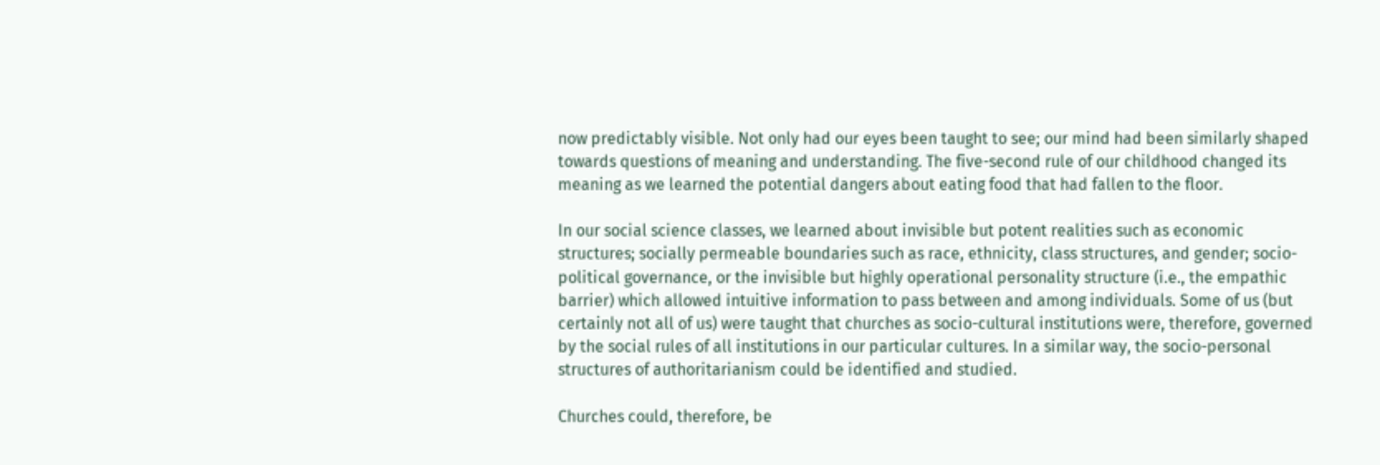now predictably visible. Not only had our eyes been taught to see; our mind had been similarly shaped towards questions of meaning and understanding. The five-second rule of our childhood changed its meaning as we learned the potential dangers about eating food that had fallen to the floor.

In our social science classes, we learned about invisible but potent realities such as economic structures; socially permeable boundaries such as race, ethnicity, class structures, and gender; socio-political governance, or the invisible but highly operational personality structure (i.e., the empathic barrier) which allowed intuitive information to pass between and among individuals. Some of us (but certainly not all of us) were taught that churches as socio-cultural institutions were, therefore, governed by the social rules of all institutions in our particular cultures. In a similar way, the socio-personal structures of authoritarianism could be identified and studied.

Churches could, therefore, be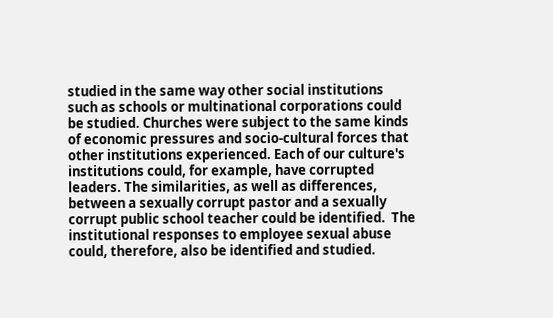studied in the same way other social institutions such as schools or multinational corporations could be studied. Churches were subject to the same kinds of economic pressures and socio-cultural forces that other institutions experienced. Each of our culture's institutions could, for example, have corrupted leaders. The similarities, as well as differences, between a sexually corrupt pastor and a sexually corrupt public school teacher could be identified.  The institutional responses to employee sexual abuse could, therefore, also be identified and studied.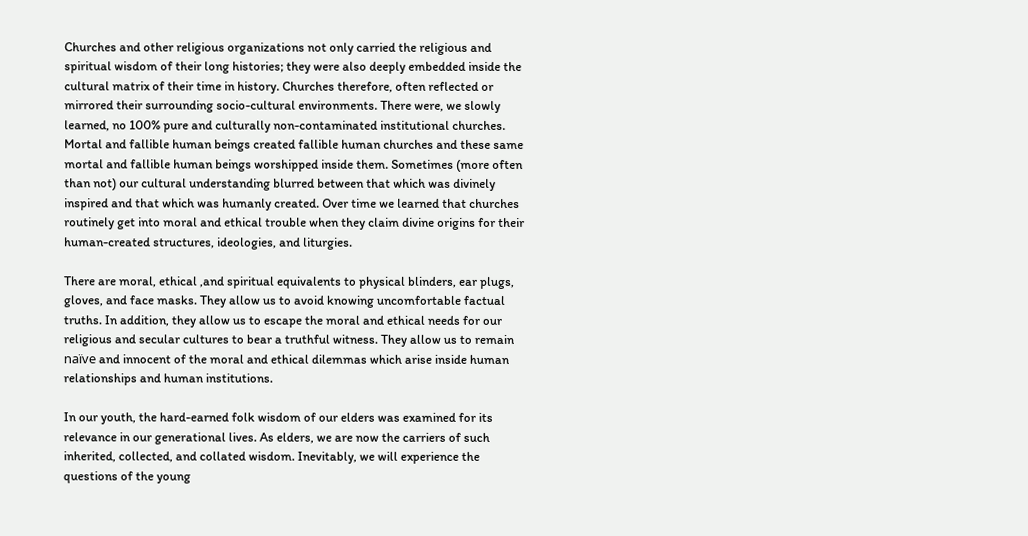Churches and other religious organizations not only carried the religious and spiritual wisdom of their long histories; they were also deeply embedded inside the cultural matrix of their time in history. Churches therefore, often reflected or mirrored their surrounding socio-cultural environments. There were, we slowly learned, no 100% pure and culturally non-contaminated institutional churches. Mortal and fallible human beings created fallible human churches and these same mortal and fallible human beings worshipped inside them. Sometimes (more often than not) our cultural understanding blurred between that which was divinely inspired and that which was humanly created. Over time we learned that churches routinely get into moral and ethical trouble when they claim divine origins for their human-created structures, ideologies, and liturgies.

There are moral, ethical ,and spiritual equivalents to physical blinders, ear plugs, gloves, and face masks. They allow us to avoid knowing uncomfortable factual truths. In addition, they allow us to escape the moral and ethical needs for our religious and secular cultures to bear a truthful witness. They allow us to remain naïve and innocent of the moral and ethical dilemmas which arise inside human relationships and human institutions.

In our youth, the hard-earned folk wisdom of our elders was examined for its relevance in our generational lives. As elders, we are now the carriers of such inherited, collected, and collated wisdom. Inevitably, we will experience the questions of the young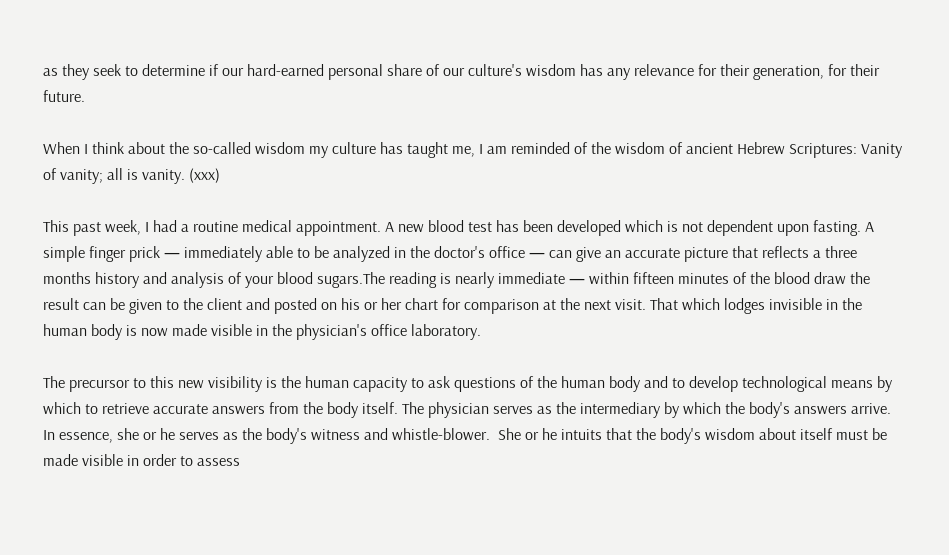as they seek to determine if our hard-earned personal share of our culture's wisdom has any relevance for their generation, for their future.

When I think about the so-called wisdom my culture has taught me, I am reminded of the wisdom of ancient Hebrew Scriptures: Vanity of vanity; all is vanity. (xxx)

This past week, I had a routine medical appointment. A new blood test has been developed which is not dependent upon fasting. A simple finger prick — immediately able to be analyzed in the doctor's office — can give an accurate picture that reflects a three months history and analysis of your blood sugars.The reading is nearly immediate — within fifteen minutes of the blood draw the result can be given to the client and posted on his or her chart for comparison at the next visit. That which lodges invisible in the human body is now made visible in the physician's office laboratory.

The precursor to this new visibility is the human capacity to ask questions of the human body and to develop technological means by which to retrieve accurate answers from the body itself. The physician serves as the intermediary by which the body's answers arrive. In essence, she or he serves as the body's witness and whistle-blower.  She or he intuits that the body's wisdom about itself must be made visible in order to assess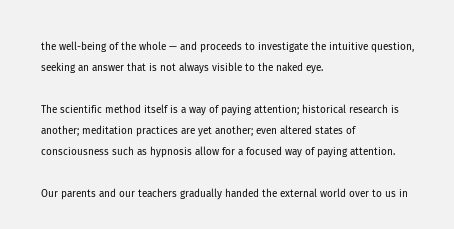the well-being of the whole — and proceeds to investigate the intuitive question, seeking an answer that is not always visible to the naked eye.

The scientific method itself is a way of paying attention; historical research is another; meditation practices are yet another; even altered states of consciousness such as hypnosis allow for a focused way of paying attention.

Our parents and our teachers gradually handed the external world over to us in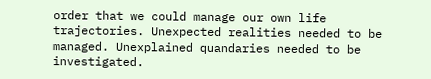order that we could manage our own life trajectories. Unexpected realities needed to be managed. Unexplained quandaries needed to be investigated.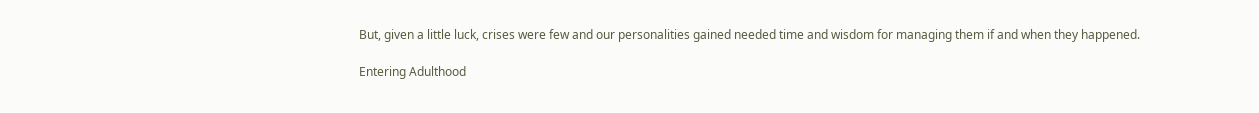But, given a little luck, crises were few and our personalities gained needed time and wisdom for managing them if and when they happened.

Entering Adulthood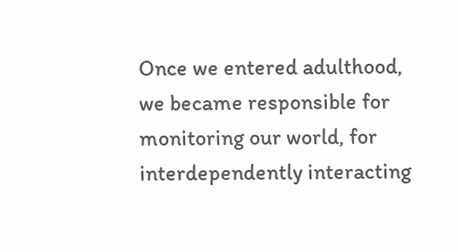Once we entered adulthood, we became responsible for monitoring our world, for interdependently interacting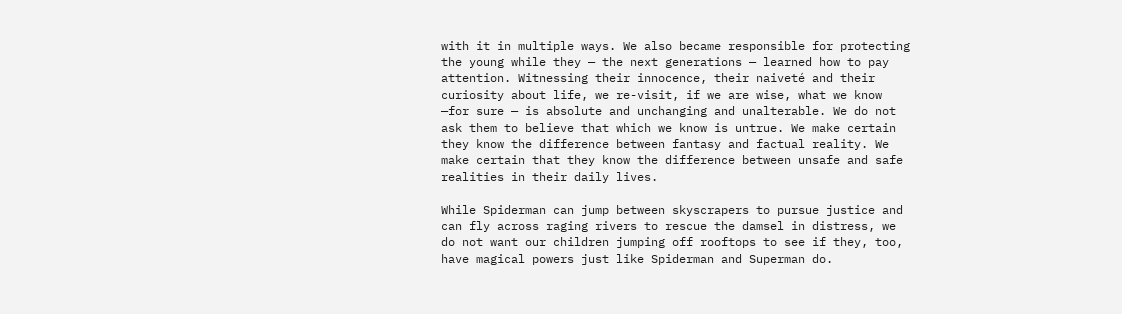with it in multiple ways. We also became responsible for protecting the young while they — the next generations — learned how to pay attention. Witnessing their innocence, their naiveté and their curiosity about life, we re-visit, if we are wise, what we know —for sure — is absolute and unchanging and unalterable. We do not ask them to believe that which we know is untrue. We make certain they know the difference between fantasy and factual reality. We make certain that they know the difference between unsafe and safe realities in their daily lives.

While Spiderman can jump between skyscrapers to pursue justice and can fly across raging rivers to rescue the damsel in distress, we do not want our children jumping off rooftops to see if they, too, have magical powers just like Spiderman and Superman do.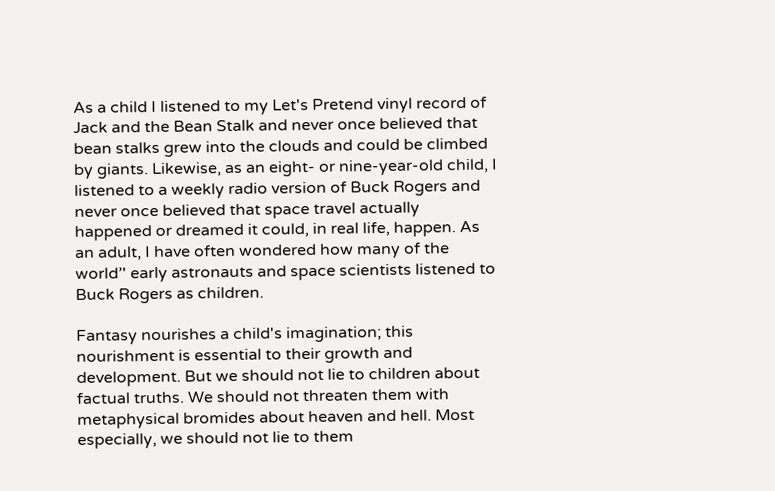As a child I listened to my Let's Pretend vinyl record of Jack and the Bean Stalk and never once believed that bean stalks grew into the clouds and could be climbed by giants. Likewise, as an eight- or nine-year-old child, I listened to a weekly radio version of Buck Rogers and never once believed that space travel actually happened or dreamed it could, in real life, happen. As an adult, I have often wondered how many of the world’' early astronauts and space scientists listened to Buck Rogers as children.

Fantasy nourishes a child's imagination; this nourishment is essential to their growth and development. But we should not lie to children about factual truths. We should not threaten them with metaphysical bromides about heaven and hell. Most especially, we should not lie to them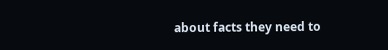about facts they need to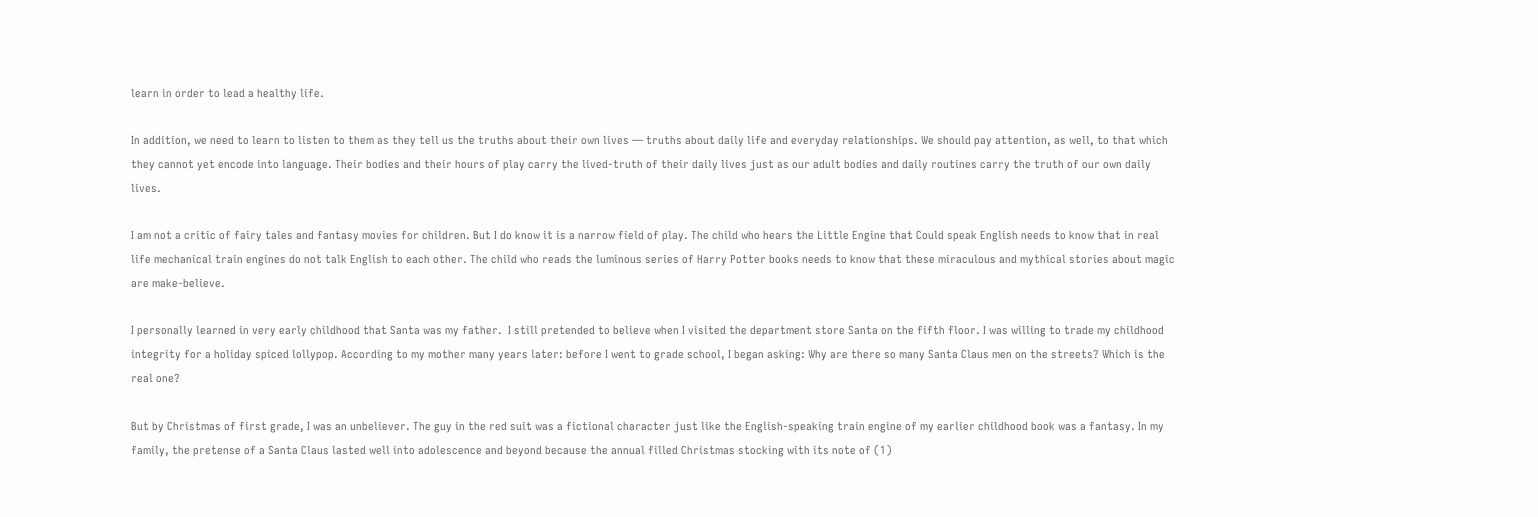learn in order to lead a healthy life.

In addition, we need to learn to listen to them as they tell us the truths about their own lives — truths about daily life and everyday relationships. We should pay attention, as well, to that which they cannot yet encode into language. Their bodies and their hours of play carry the lived-truth of their daily lives just as our adult bodies and daily routines carry the truth of our own daily lives.

I am not a critic of fairy tales and fantasy movies for children. But I do know it is a narrow field of play. The child who hears the Little Engine that Could speak English needs to know that in real life mechanical train engines do not talk English to each other. The child who reads the luminous series of Harry Potter books needs to know that these miraculous and mythical stories about magic are make-believe.

I personally learned in very early childhood that Santa was my father.  I still pretended to believe when I visited the department store Santa on the fifth floor. I was willing to trade my childhood integrity for a holiday spiced lollypop. According to my mother many years later: before I went to grade school, I began asking: Why are there so many Santa Claus men on the streets? Which is the real one?

But by Christmas of first grade, I was an unbeliever. The guy in the red suit was a fictional character just like the English-speaking train engine of my earlier childhood book was a fantasy. In my family, the pretense of a Santa Claus lasted well into adolescence and beyond because the annual filled Christmas stocking with its note of (1)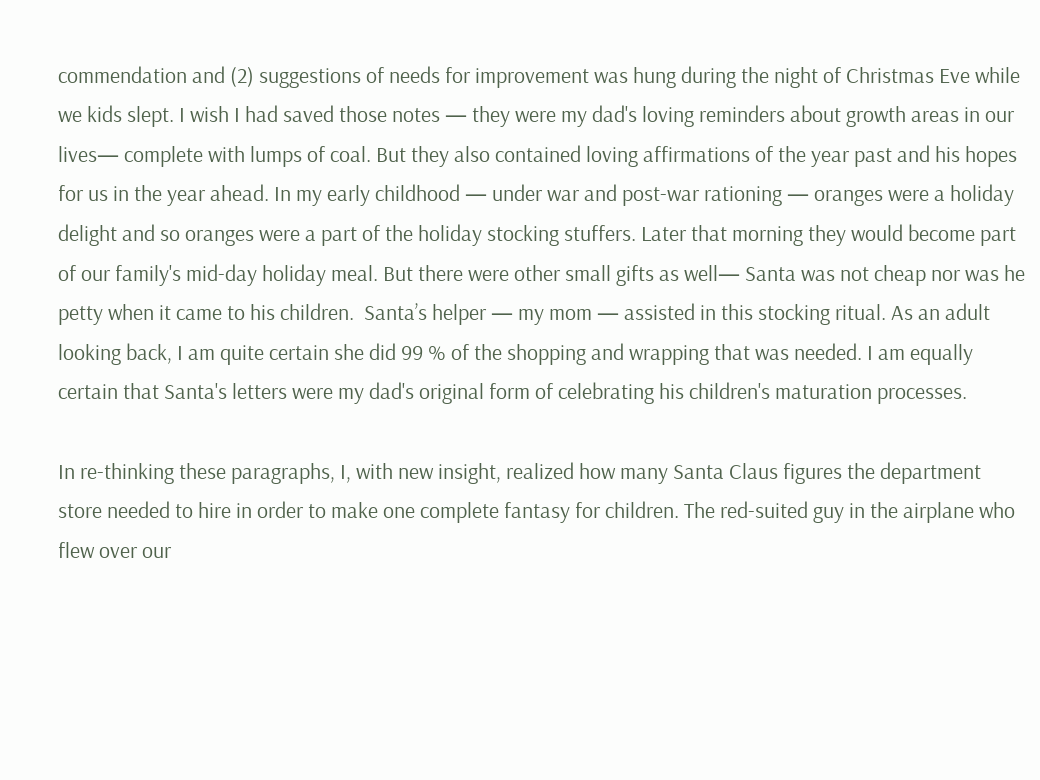commendation and (2) suggestions of needs for improvement was hung during the night of Christmas Eve while we kids slept. I wish I had saved those notes — they were my dad's loving reminders about growth areas in our lives— complete with lumps of coal. But they also contained loving affirmations of the year past and his hopes for us in the year ahead. In my early childhood — under war and post-war rationing — oranges were a holiday delight and so oranges were a part of the holiday stocking stuffers. Later that morning they would become part of our family's mid-day holiday meal. But there were other small gifts as well— Santa was not cheap nor was he petty when it came to his children.  Santa’s helper — my mom — assisted in this stocking ritual. As an adult looking back, I am quite certain she did 99 % of the shopping and wrapping that was needed. I am equally certain that Santa's letters were my dad's original form of celebrating his children's maturation processes.

In re-thinking these paragraphs, I, with new insight, realized how many Santa Claus figures the department store needed to hire in order to make one complete fantasy for children. The red-suited guy in the airplane who flew over our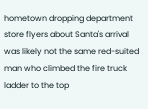hometown dropping department store flyers about Santa's arrival was likely not the same red-suited man who climbed the fire truck ladder to the top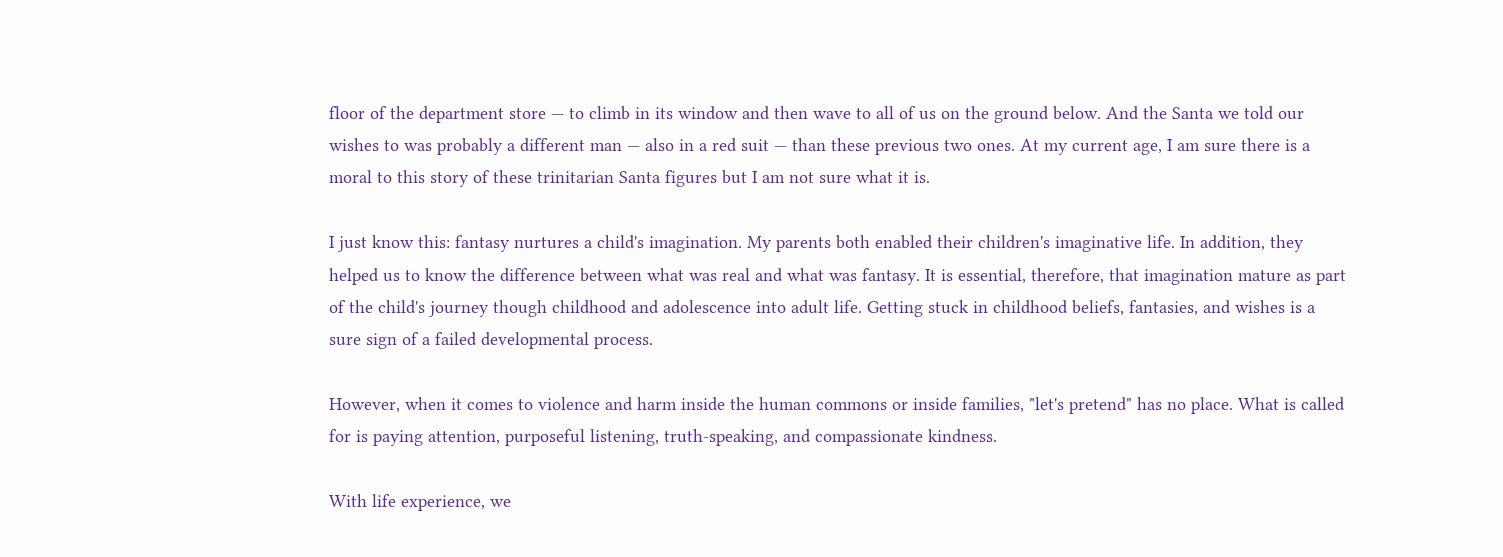floor of the department store — to climb in its window and then wave to all of us on the ground below. And the Santa we told our wishes to was probably a different man — also in a red suit — than these previous two ones. At my current age, I am sure there is a moral to this story of these trinitarian Santa figures but I am not sure what it is.

I just know this: fantasy nurtures a child's imagination. My parents both enabled their children's imaginative life. In addition, they helped us to know the difference between what was real and what was fantasy. It is essential, therefore, that imagination mature as part of the child's journey though childhood and adolescence into adult life. Getting stuck in childhood beliefs, fantasies, and wishes is a sure sign of a failed developmental process.

However, when it comes to violence and harm inside the human commons or inside families, "let's pretend" has no place. What is called for is paying attention, purposeful listening, truth-speaking, and compassionate kindness.

With life experience, we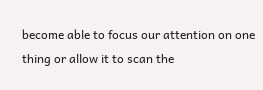become able to focus our attention on one thing or allow it to scan the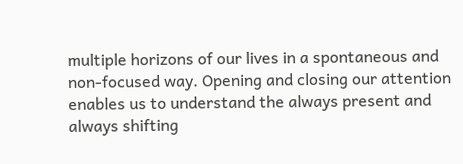multiple horizons of our lives in a spontaneous and non-focused way. Opening and closing our attention enables us to understand the always present and always shifting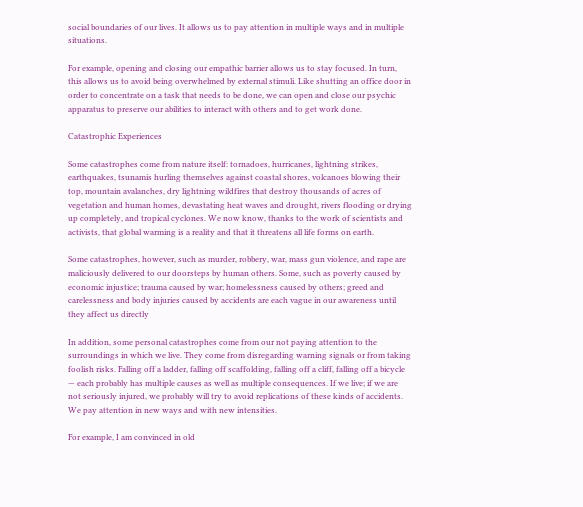social boundaries of our lives. It allows us to pay attention in multiple ways and in multiple situations.

For example, opening and closing our empathic barrier allows us to stay focused. In turn, this allows us to avoid being overwhelmed by external stimuli. Like shutting an office door in order to concentrate on a task that needs to be done, we can open and close our psychic apparatus to preserve our abilities to interact with others and to get work done.

Catastrophic Experiences

Some catastrophes come from nature itself: tornadoes, hurricanes, lightning strikes, earthquakes, tsunamis hurling themselves against coastal shores, volcanoes blowing their top, mountain avalanches, dry lightning wildfires that destroy thousands of acres of vegetation and human homes, devastating heat waves and drought, rivers flooding or drying up completely, and tropical cyclones. We now know, thanks to the work of scientists and activists, that global warming is a reality and that it threatens all life forms on earth.

Some catastrophes, however, such as murder, robbery, war, mass gun violence, and rape are maliciously delivered to our doorsteps by human others. Some, such as poverty caused by economic injustice; trauma caused by war; homelessness caused by others; greed and carelessness and body injuries caused by accidents are each vague in our awareness until they affect us directly

In addition, some personal catastrophes come from our not paying attention to the surroundings in which we live. They come from disregarding warning signals or from taking foolish risks. Falling off a ladder, falling off scaffolding, falling off a cliff, falling off a bicycle — each probably has multiple causes as well as multiple consequences. If we live; if we are not seriously injured, we probably will try to avoid replications of these kinds of accidents. We pay attention in new ways and with new intensities.

For example, I am convinced in old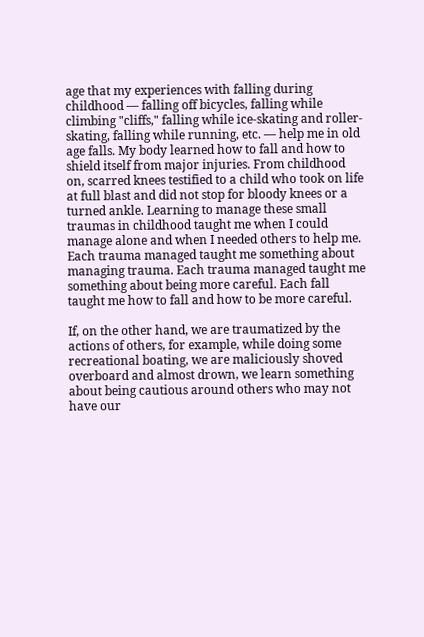age that my experiences with falling during childhood — falling off bicycles, falling while climbing "cliffs," falling while ice-skating and roller-skating, falling while running, etc. — help me in old age falls. My body learned how to fall and how to shield itself from major injuries. From childhood on, scarred knees testified to a child who took on life at full blast and did not stop for bloody knees or a turned ankle. Learning to manage these small traumas in childhood taught me when I could manage alone and when I needed others to help me. Each trauma managed taught me something about managing trauma. Each trauma managed taught me something about being more careful. Each fall taught me how to fall and how to be more careful.

If, on the other hand, we are traumatized by the actions of others, for example, while doing some recreational boating, we are maliciously shoved overboard and almost drown, we learn something about being cautious around others who may not have our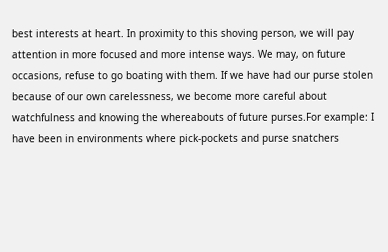best interests at heart. In proximity to this shoving person, we will pay attention in more focused and more intense ways. We may, on future occasions, refuse to go boating with them. If we have had our purse stolen because of our own carelessness, we become more careful about watchfulness and knowing the whereabouts of future purses.For example: I have been in environments where pick-pockets and purse snatchers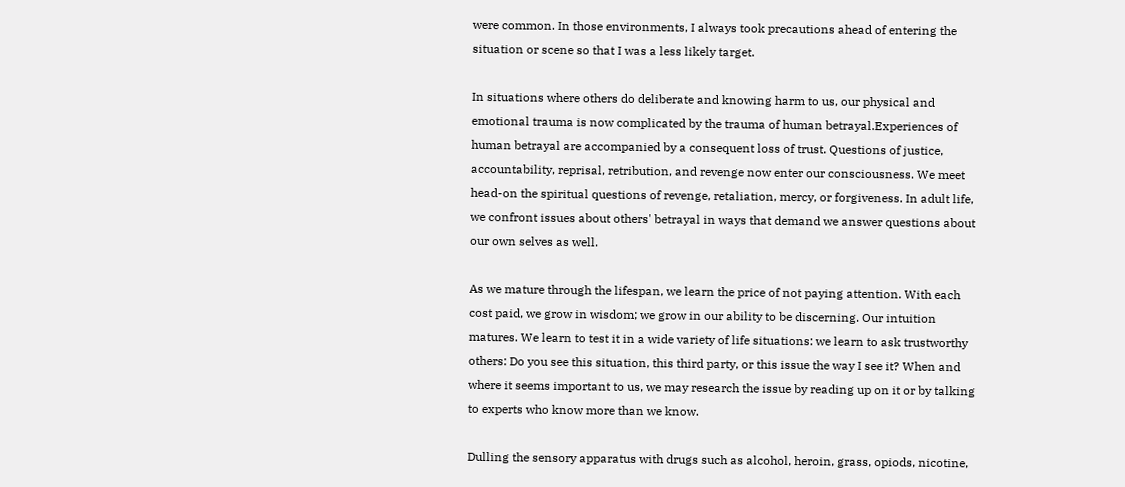were common. In those environments, I always took precautions ahead of entering the situation or scene so that I was a less likely target.

In situations where others do deliberate and knowing harm to us, our physical and emotional trauma is now complicated by the trauma of human betrayal.Experiences of human betrayal are accompanied by a consequent loss of trust. Questions of justice, accountability, reprisal, retribution, and revenge now enter our consciousness. We meet head-on the spiritual questions of revenge, retaliation, mercy, or forgiveness. In adult life, we confront issues about others' betrayal in ways that demand we answer questions about our own selves as well.

As we mature through the lifespan, we learn the price of not paying attention. With each cost paid, we grow in wisdom; we grow in our ability to be discerning. Our intuition matures. We learn to test it in a wide variety of life situations: we learn to ask trustworthy others: Do you see this situation, this third party, or this issue the way I see it? When and where it seems important to us, we may research the issue by reading up on it or by talking to experts who know more than we know.

Dulling the sensory apparatus with drugs such as alcohol, heroin, grass, opiods, nicotine,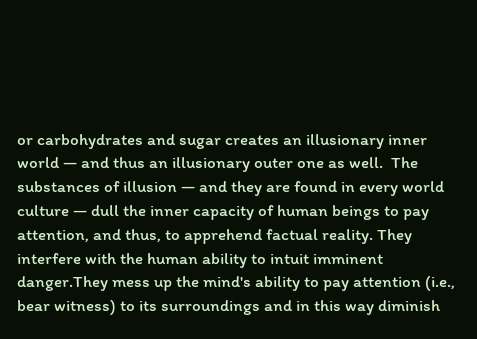or carbohydrates and sugar creates an illusionary inner world — and thus an illusionary outer one as well.  The substances of illusion — and they are found in every world culture — dull the inner capacity of human beings to pay attention, and thus, to apprehend factual reality. They interfere with the human ability to intuit imminent danger.They mess up the mind's ability to pay attention (i.e., bear witness) to its surroundings and in this way diminish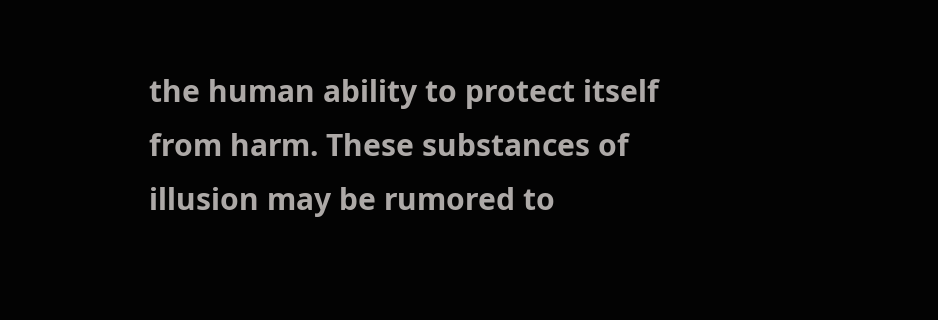the human ability to protect itself from harm. These substances of illusion may be rumored to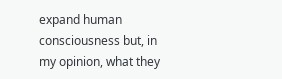expand human consciousness but, in my opinion, what they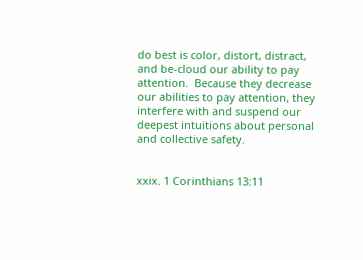do best is color, distort, distract, and be-cloud our ability to pay attention.  Because they decrease our abilities to pay attention, they interfere with and suspend our deepest intuitions about personal and collective safety.


xxix. 1 Corinthians 13:11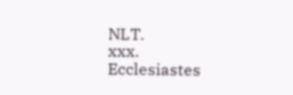NLT.
xxx. Ecclesiastes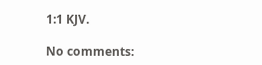1:1 KJV.

No comments: